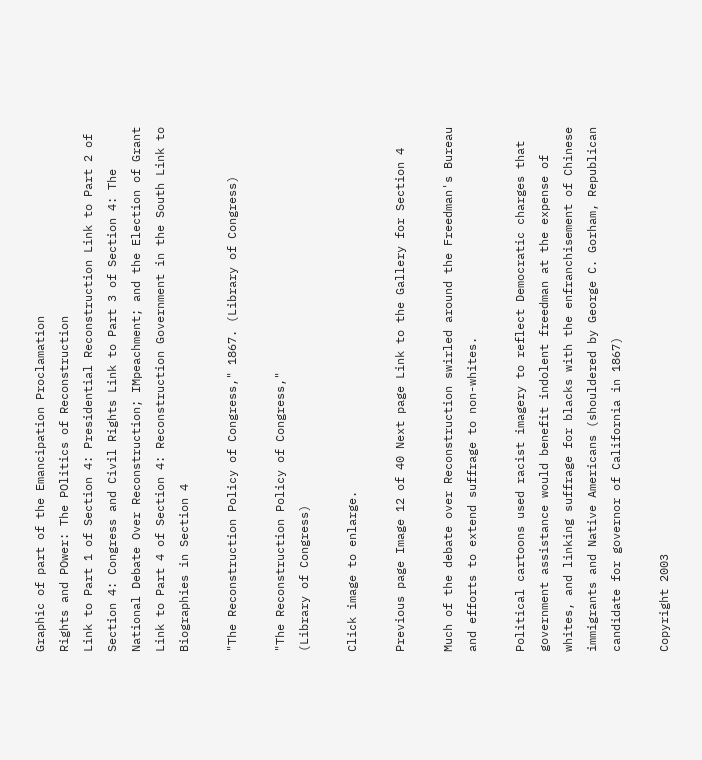Graphic of part of the Emancipation Proclamation
Rights and POwer: The POlitics of Reconstruction
Link to Part 1 of Section 4: Presidential Reconstruction Link to Part 2 of Section 4: Congress and Civil Rights Link to Part 3 of Section 4: The National Debate Over Reconstruction; IMpeachment; and the Election of Grant Link to Part 4 of Section 4: Reconstruction Government in the South Link to Biographies in Section 4

"The Reconstruction Policy of Congress," 1867. (Library of Congress)

"The Reconstruction Policy of Congress,"
(Library of Congress)

Click image to enlarge.

Previous page Image 12 of 40 Next page Link to the Gallery for Section 4

Much of the debate over Reconstruction swirled around the Freedman's Bureau and efforts to extend suffrage to non-whites.

Political cartoons used racist imagery to reflect Democratic charges that government assistance would benefit indolent freedman at the expense of whites, and linking suffrage for blacks with the enfranchisement of Chinese immigrants and Native Americans (shouldered by George C. Gorham, Republican candidate for governor of California in 1867)

Copyright 2003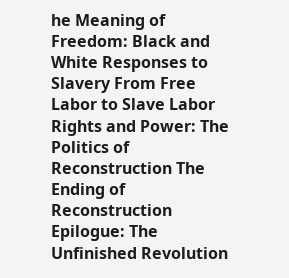he Meaning of Freedom: Black and White Responses to Slavery From Free Labor to Slave Labor Rights and Power: The Politics of Reconstruction The Ending of Reconstruction Epilogue: The Unfinished Revolution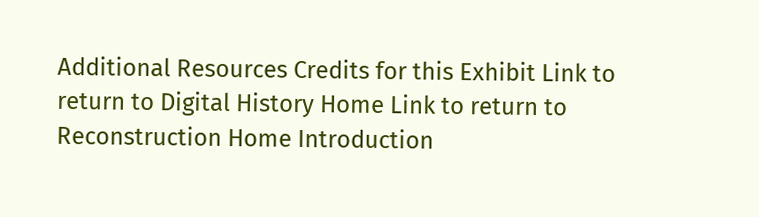Additional Resources Credits for this Exhibit Link to return to Digital History Home Link to return to Reconstruction Home Introduction